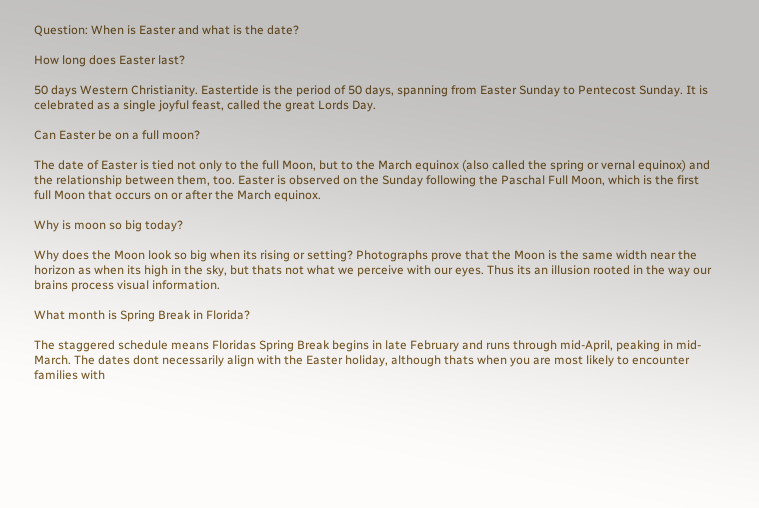Question: When is Easter and what is the date?

How long does Easter last?

50 days Western Christianity. Eastertide is the period of 50 days, spanning from Easter Sunday to Pentecost Sunday. It is celebrated as a single joyful feast, called the great Lords Day.

Can Easter be on a full moon?

The date of Easter is tied not only to the full Moon, but to the March equinox (also called the spring or vernal equinox) and the relationship between them, too. Easter is observed on the Sunday following the Paschal Full Moon, which is the first full Moon that occurs on or after the March equinox.

Why is moon so big today?

Why does the Moon look so big when its rising or setting? Photographs prove that the Moon is the same width near the horizon as when its high in the sky, but thats not what we perceive with our eyes. Thus its an illusion rooted in the way our brains process visual information.

What month is Spring Break in Florida?

The staggered schedule means Floridas Spring Break begins in late February and runs through mid-April, peaking in mid-March. The dates dont necessarily align with the Easter holiday, although thats when you are most likely to encounter families with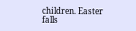children. Easter falls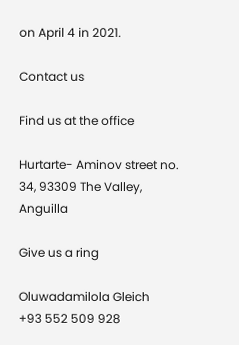on April 4 in 2021.

Contact us

Find us at the office

Hurtarte- Aminov street no. 34, 93309 The Valley, Anguilla

Give us a ring

Oluwadamilola Gleich
+93 552 509 928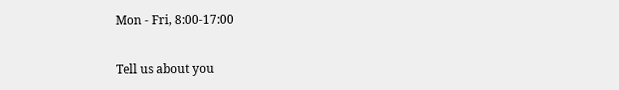Mon - Fri, 8:00-17:00

Tell us about you